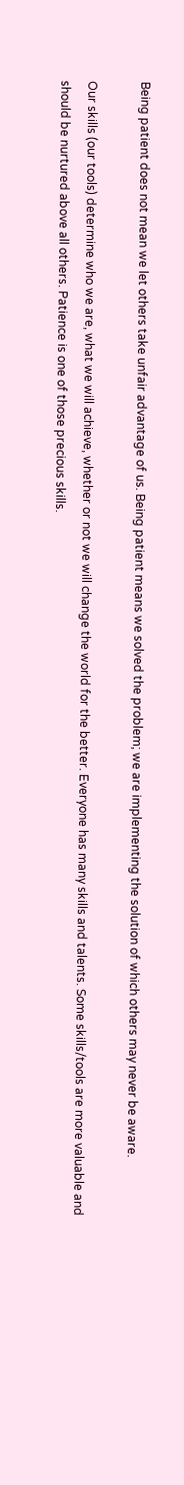Being patient does not mean we let others take unfair advantage of us. Being patient means we solved the problem; we are implementing the solution of which others may never be aware.

Our skills (our tools) determine who we are, what we will achieve, whether or not we will change the world for the better. Everyone has many skills and talents. Some skills/tools are more valuable and should be nurtured above all others. Patience is one of those precious skills.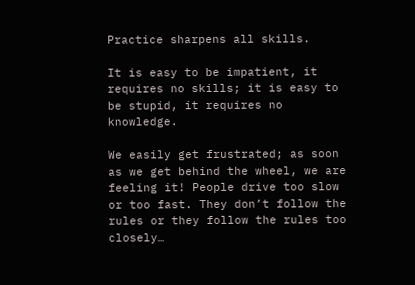Practice sharpens all skills.

It is easy to be impatient, it requires no skills; it is easy to be stupid, it requires no knowledge.

We easily get frustrated; as soon as we get behind the wheel, we are feeling it! People drive too slow or too fast. They don’t follow the rules or they follow the rules too closely…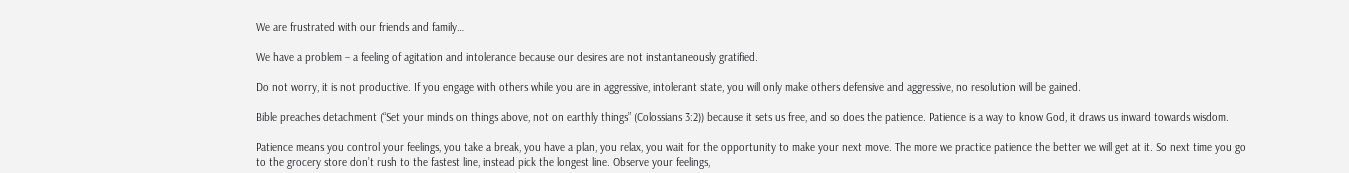We are frustrated with our friends and family…

We have a problem – a feeling of agitation and intolerance because our desires are not instantaneously gratified.

Do not worry, it is not productive. If you engage with others while you are in aggressive, intolerant state, you will only make others defensive and aggressive, no resolution will be gained.

Bible preaches detachment (“Set your minds on things above, not on earthly things” (Colossians 3:2)) because it sets us free, and so does the patience. Patience is a way to know God, it draws us inward towards wisdom.

Patience means you control your feelings, you take a break, you have a plan, you relax, you wait for the opportunity to make your next move. The more we practice patience the better we will get at it. So next time you go to the grocery store don’t rush to the fastest line, instead pick the longest line. Observe your feelings,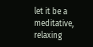let it be a meditative, relaxing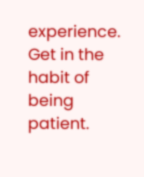experience. Get in the habit of being patient.